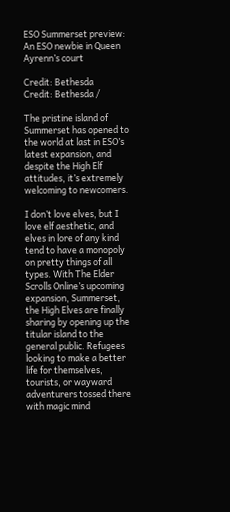ESO Summerset preview: An ESO newbie in Queen Ayrenn’s court

Credit: Bethesda
Credit: Bethesda /

The pristine island of Summerset has opened to the world at last in ESO’s latest expansion, and despite the High Elf attitudes, it’s extremely welcoming to newcomers.

I don’t love elves, but I love elf aesthetic, and elves in lore of any kind tend to have a monopoly on pretty things of all types. With The Elder Scrolls Online’s upcoming expansion, Summerset, the High Elves are finally sharing by opening up the titular island to the general public. Refugees looking to make a better life for themselves, tourists, or wayward adventurers tossed there with magic mind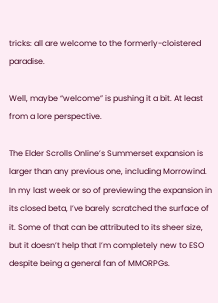tricks: all are welcome to the formerly-cloistered paradise.

Well, maybe “welcome” is pushing it a bit. At least from a lore perspective.

The Elder Scrolls Online’s Summerset expansion is larger than any previous one, including Morrowind. In my last week or so of previewing the expansion in its closed beta, I’ve barely scratched the surface of it. Some of that can be attributed to its sheer size, but it doesn’t help that I’m completely new to ESO despite being a general fan of MMORPGs.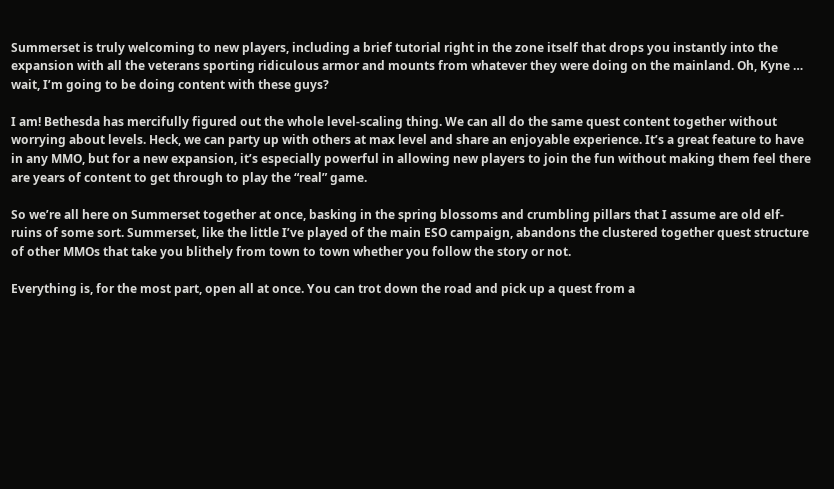Summerset is truly welcoming to new players, including a brief tutorial right in the zone itself that drops you instantly into the expansion with all the veterans sporting ridiculous armor and mounts from whatever they were doing on the mainland. Oh, Kyne … wait, I’m going to be doing content with these guys?

I am! Bethesda has mercifully figured out the whole level-scaling thing. We can all do the same quest content together without worrying about levels. Heck, we can party up with others at max level and share an enjoyable experience. It’s a great feature to have in any MMO, but for a new expansion, it’s especially powerful in allowing new players to join the fun without making them feel there are years of content to get through to play the “real” game.

So we’re all here on Summerset together at once, basking in the spring blossoms and crumbling pillars that I assume are old elf-ruins of some sort. Summerset, like the little I’ve played of the main ESO campaign, abandons the clustered together quest structure of other MMOs that take you blithely from town to town whether you follow the story or not.

Everything is, for the most part, open all at once. You can trot down the road and pick up a quest from a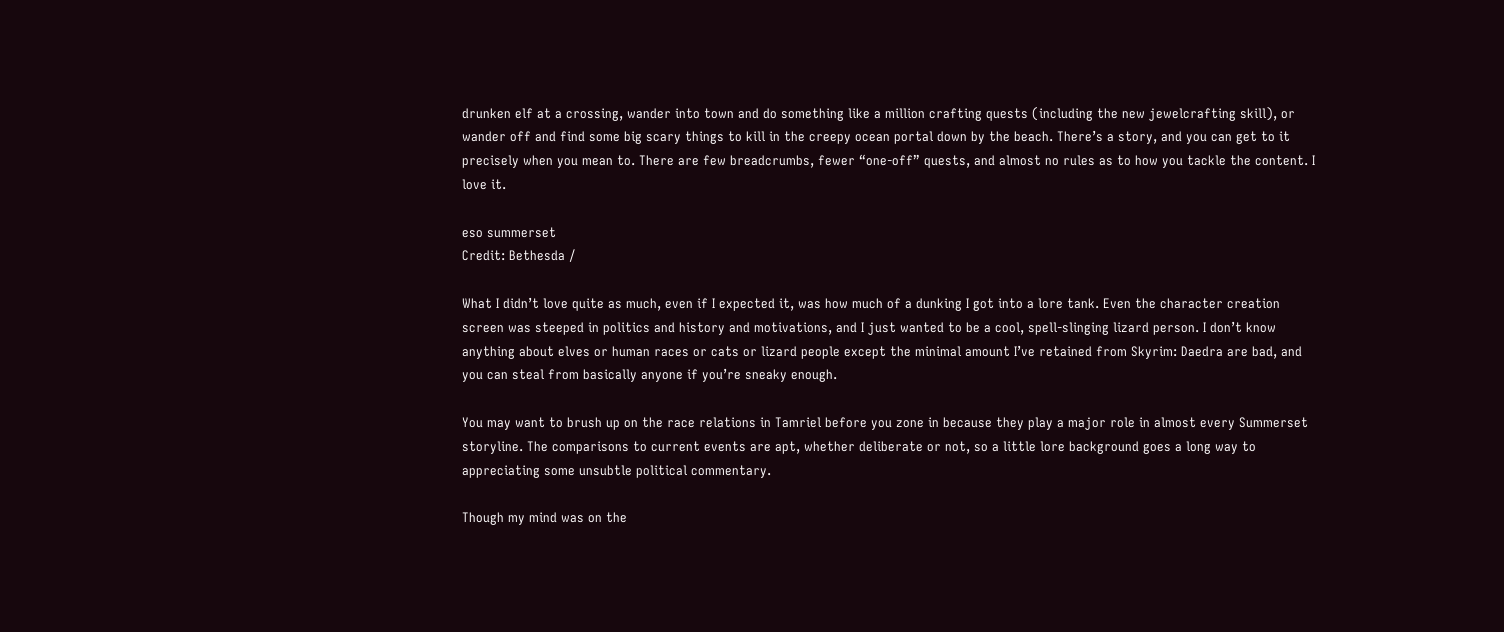drunken elf at a crossing, wander into town and do something like a million crafting quests (including the new jewelcrafting skill), or wander off and find some big scary things to kill in the creepy ocean portal down by the beach. There’s a story, and you can get to it precisely when you mean to. There are few breadcrumbs, fewer “one-off” quests, and almost no rules as to how you tackle the content. I love it.

eso summerset
Credit: Bethesda /

What I didn’t love quite as much, even if I expected it, was how much of a dunking I got into a lore tank. Even the character creation screen was steeped in politics and history and motivations, and I just wanted to be a cool, spell-slinging lizard person. I don’t know anything about elves or human races or cats or lizard people except the minimal amount I’ve retained from Skyrim: Daedra are bad, and you can steal from basically anyone if you’re sneaky enough.

You may want to brush up on the race relations in Tamriel before you zone in because they play a major role in almost every Summerset storyline. The comparisons to current events are apt, whether deliberate or not, so a little lore background goes a long way to appreciating some unsubtle political commentary.

Though my mind was on the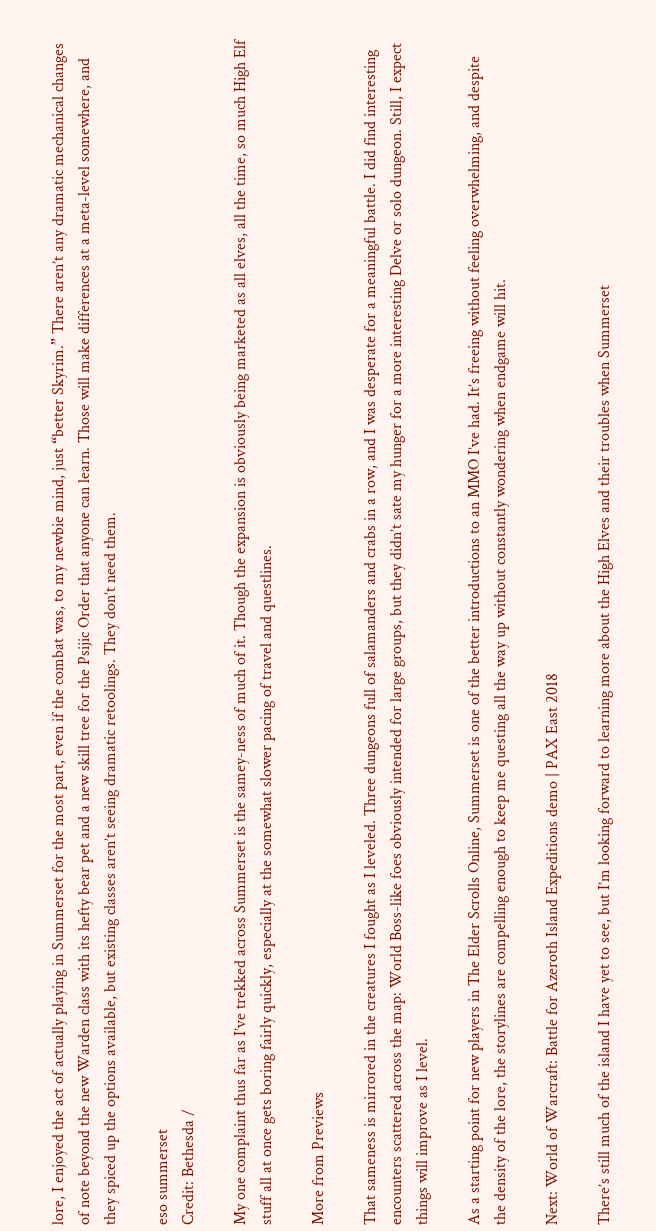lore, I enjoyed the act of actually playing in Summerset for the most part, even if the combat was, to my newbie mind, just “better Skyrim.” There aren’t any dramatic mechanical changes of note beyond the new Warden class with its hefty bear pet and a new skill tree for the Psijic Order that anyone can learn. Those will make differences at a meta-level somewhere, and they spiced up the options available, but existing classes aren’t seeing dramatic retoolings. They don’t need them.

eso summerset
Credit: Bethesda /

My one complaint thus far as I’ve trekked across Summerset is the samey-ness of much of it. Though the expansion is obviously being marketed as all elves, all the time, so much High Elf stuff all at once gets boring fairly quickly, especially at the somewhat slower pacing of travel and questlines.

More from Previews

That sameness is mirrored in the creatures I fought as I leveled. Three dungeons full of salamanders and crabs in a row, and I was desperate for a meaningful battle. I did find interesting encounters scattered across the map: World Boss-like foes obviously intended for large groups, but they didn’t sate my hunger for a more interesting Delve or solo dungeon. Still, I expect things will improve as I level.

As a starting point for new players in The Elder Scrolls Online, Summerset is one of the better introductions to an MMO I’ve had. It’s freeing without feeling overwhelming, and despite the density of the lore, the storylines are compelling enough to keep me questing all the way up without constantly wondering when endgame will hit.

Next: World of Warcraft: Battle for Azeroth Island Expeditions demo | PAX East 2018

There’s still much of the island I have yet to see, but I’m looking forward to learning more about the High Elves and their troubles when Summerset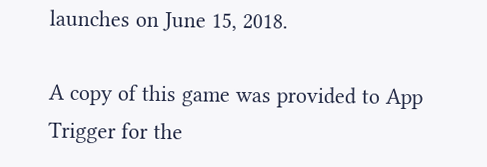launches on June 15, 2018.

A copy of this game was provided to App Trigger for the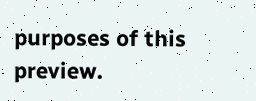purposes of this preview.